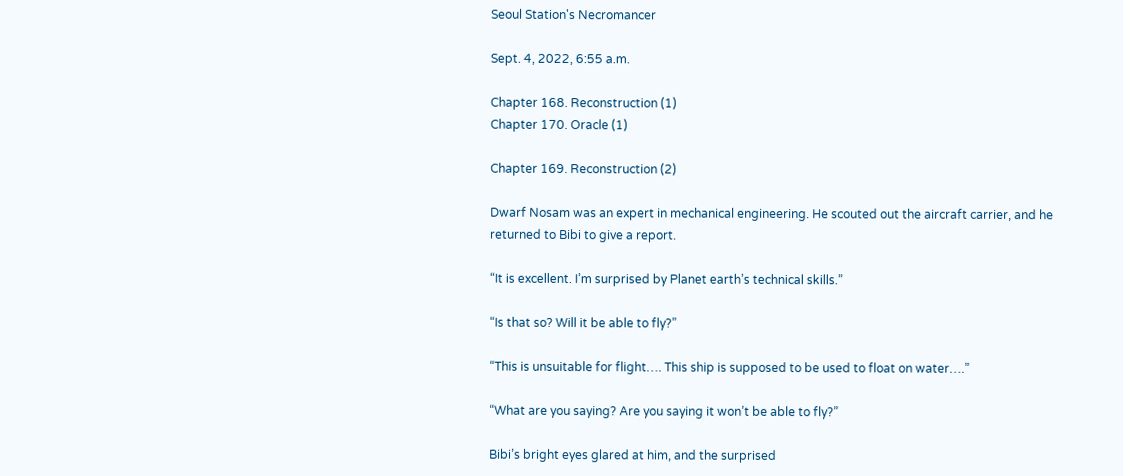Seoul Station's Necromancer

Sept. 4, 2022, 6:55 a.m.

Chapter 168. Reconstruction (1)
Chapter 170. Oracle (1)

Chapter 169. Reconstruction (2)

Dwarf Nosam was an expert in mechanical engineering. He scouted out the aircraft carrier, and he returned to Bibi to give a report.

“It is excellent. I’m surprised by Planet earth’s technical skills.”

“Is that so? Will it be able to fly?”

“This is unsuitable for flight…. This ship is supposed to be used to float on water….”

“What are you saying? Are you saying it won’t be able to fly?”

Bibi’s bright eyes glared at him, and the surprised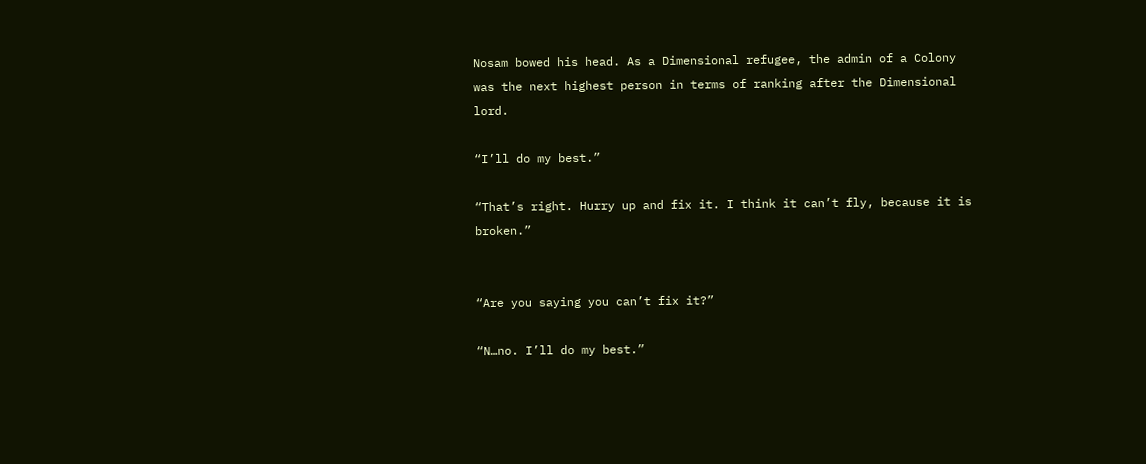Nosam bowed his head. As a Dimensional refugee, the admin of a Colony was the next highest person in terms of ranking after the Dimensional lord.

“I’ll do my best.”

“That’s right. Hurry up and fix it. I think it can’t fly, because it is broken.”


“Are you saying you can’t fix it?”

“N…no. I’ll do my best.”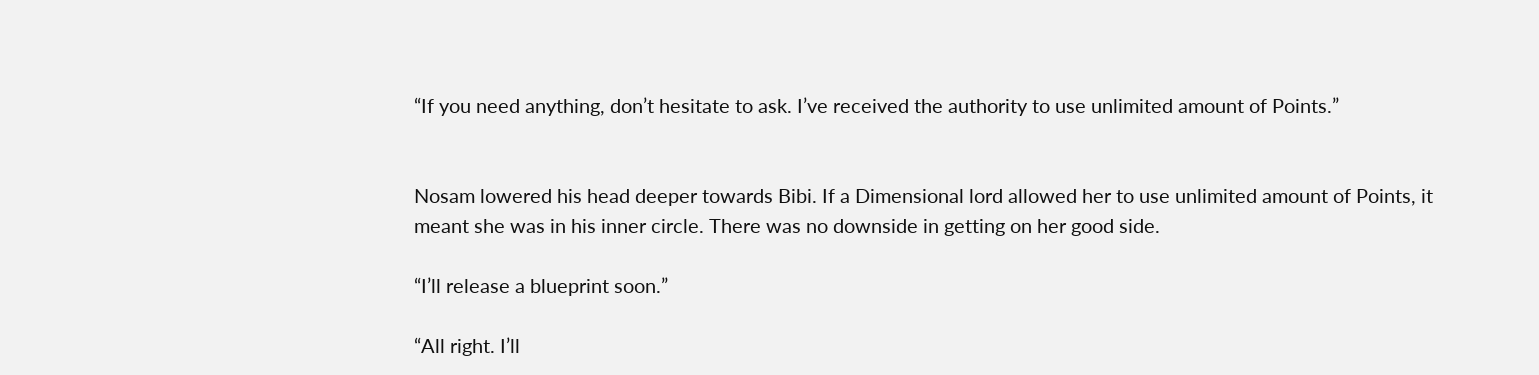“If you need anything, don’t hesitate to ask. I’ve received the authority to use unlimited amount of Points.”


Nosam lowered his head deeper towards Bibi. If a Dimensional lord allowed her to use unlimited amount of Points, it meant she was in his inner circle. There was no downside in getting on her good side.

“I’ll release a blueprint soon.”

“All right. I’ll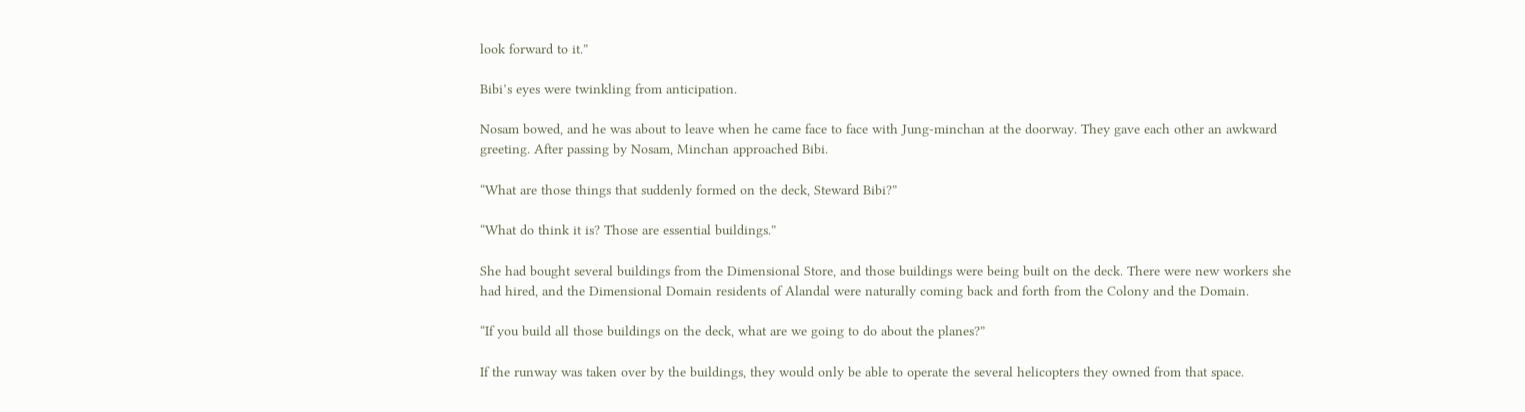look forward to it.”

Bibi’s eyes were twinkling from anticipation.

Nosam bowed, and he was about to leave when he came face to face with Jung-minchan at the doorway. They gave each other an awkward greeting. After passing by Nosam, Minchan approached Bibi.

“What are those things that suddenly formed on the deck, Steward Bibi?”

“What do think it is? Those are essential buildings.”

She had bought several buildings from the Dimensional Store, and those buildings were being built on the deck. There were new workers she had hired, and the Dimensional Domain residents of Alandal were naturally coming back and forth from the Colony and the Domain.

“If you build all those buildings on the deck, what are we going to do about the planes?”

If the runway was taken over by the buildings, they would only be able to operate the several helicopters they owned from that space.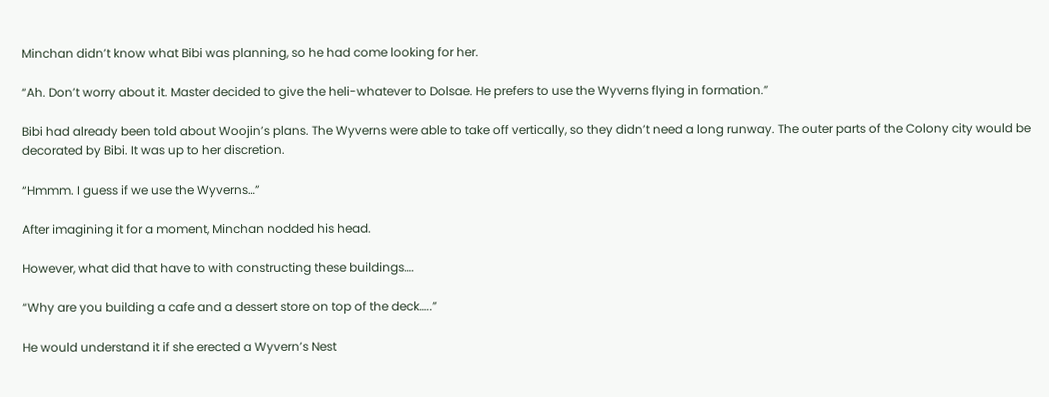Minchan didn’t know what Bibi was planning, so he had come looking for her.

“Ah. Don’t worry about it. Master decided to give the heli-whatever to Dolsae. He prefers to use the Wyverns flying in formation.”

Bibi had already been told about Woojin’s plans. The Wyverns were able to take off vertically, so they didn’t need a long runway. The outer parts of the Colony city would be decorated by Bibi. It was up to her discretion.

“Hmmm. I guess if we use the Wyverns…”

After imagining it for a moment, Minchan nodded his head.

However, what did that have to with constructing these buildings….

“Why are you building a cafe and a dessert store on top of the deck…..”

He would understand it if she erected a Wyvern’s Nest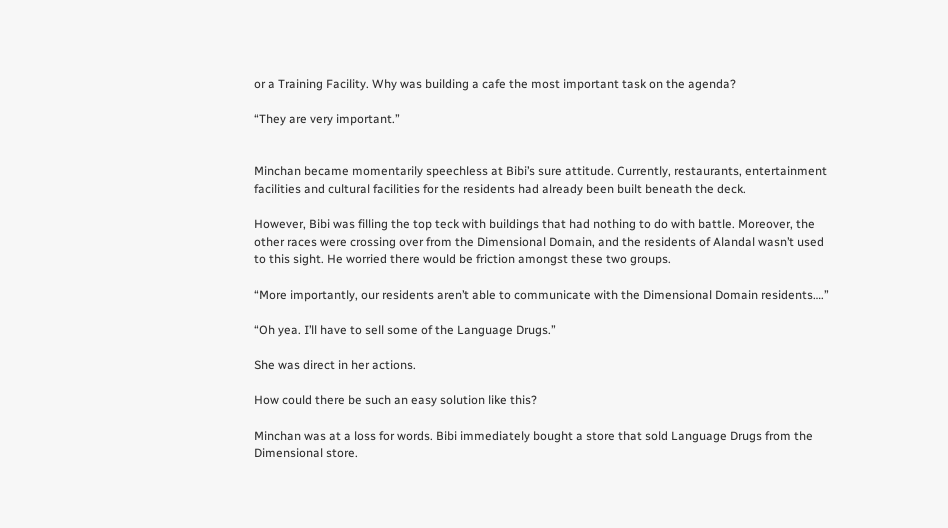or a Training Facility. Why was building a cafe the most important task on the agenda?

“They are very important.”


Minchan became momentarily speechless at Bibi’s sure attitude. Currently, restaurants, entertainment facilities and cultural facilities for the residents had already been built beneath the deck.

However, Bibi was filling the top teck with buildings that had nothing to do with battle. Moreover, the other races were crossing over from the Dimensional Domain, and the residents of Alandal wasn’t used to this sight. He worried there would be friction amongst these two groups.

“More importantly, our residents aren’t able to communicate with the Dimensional Domain residents….”

“Oh yea. I’ll have to sell some of the Language Drugs.”

She was direct in her actions.

How could there be such an easy solution like this?

Minchan was at a loss for words. Bibi immediately bought a store that sold Language Drugs from the Dimensional store.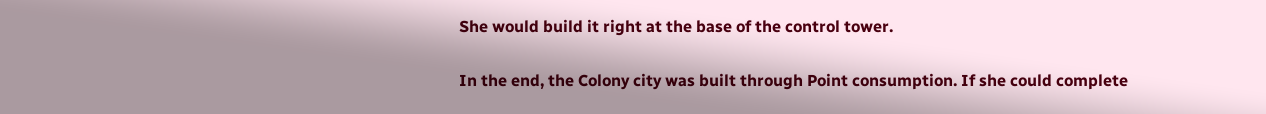She would build it right at the base of the control tower.

In the end, the Colony city was built through Point consumption. If she could complete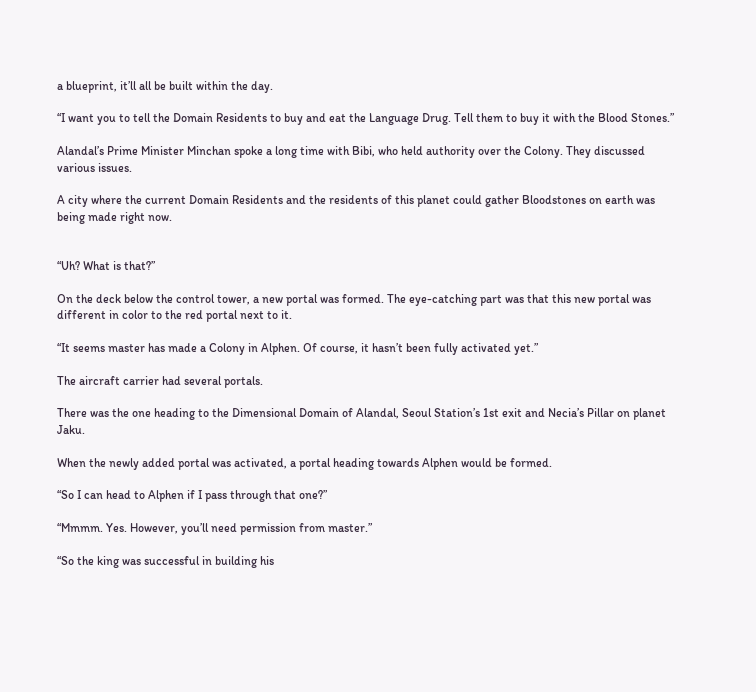a blueprint, it’ll all be built within the day.

“I want you to tell the Domain Residents to buy and eat the Language Drug. Tell them to buy it with the Blood Stones.”

Alandal’s Prime Minister Minchan spoke a long time with Bibi, who held authority over the Colony. They discussed various issues.

A city where the current Domain Residents and the residents of this planet could gather Bloodstones on earth was being made right now.


“Uh? What is that?”

On the deck below the control tower, a new portal was formed. The eye-catching part was that this new portal was different in color to the red portal next to it.

“It seems master has made a Colony in Alphen. Of course, it hasn’t been fully activated yet.”

The aircraft carrier had several portals.

There was the one heading to the Dimensional Domain of Alandal, Seoul Station’s 1st exit and Necia’s Pillar on planet Jaku.

When the newly added portal was activated, a portal heading towards Alphen would be formed.

“So I can head to Alphen if I pass through that one?”

“Mmmm. Yes. However, you’ll need permission from master.”

“So the king was successful in building his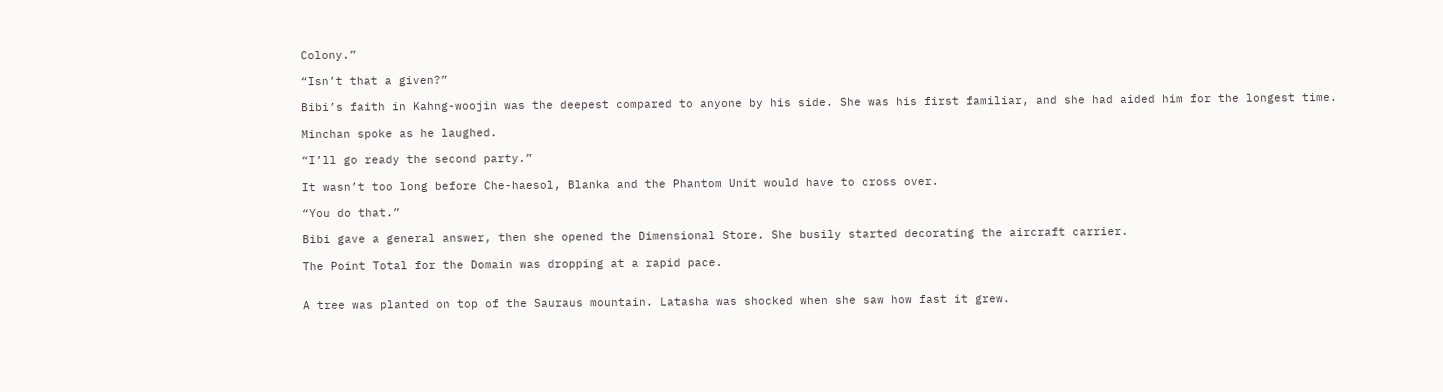Colony.”

“Isn’t that a given?”

Bibi’s faith in Kahng-woojin was the deepest compared to anyone by his side. She was his first familiar, and she had aided him for the longest time.

Minchan spoke as he laughed.

“I’ll go ready the second party.”

It wasn’t too long before Che-haesol, Blanka and the Phantom Unit would have to cross over.

“You do that.”

Bibi gave a general answer, then she opened the Dimensional Store. She busily started decorating the aircraft carrier.

The Point Total for the Domain was dropping at a rapid pace.


A tree was planted on top of the Sauraus mountain. Latasha was shocked when she saw how fast it grew.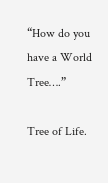“How do you have a World Tree….”

Tree of Life.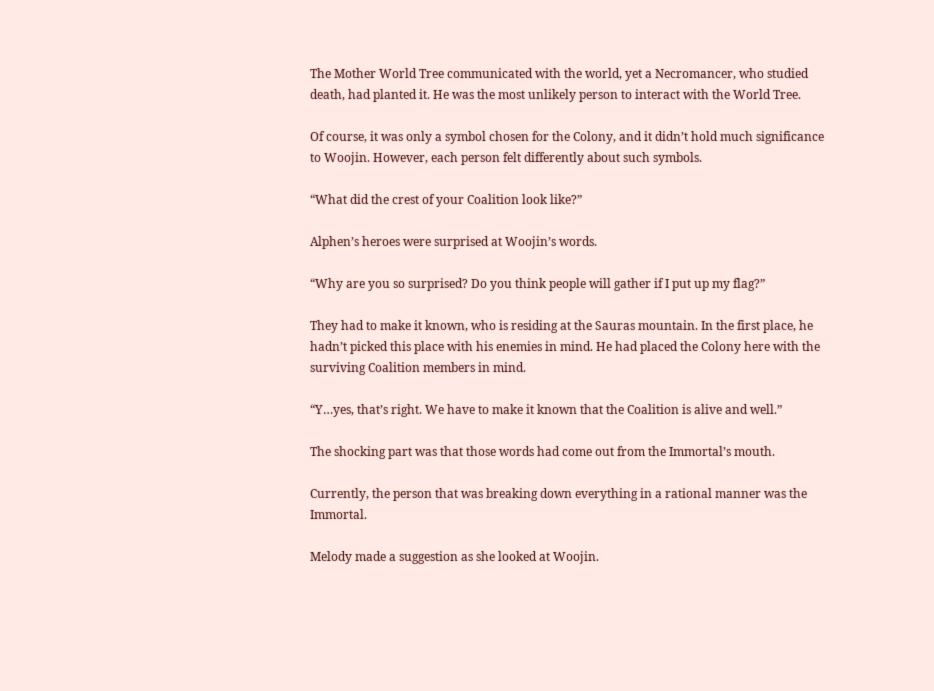The Mother World Tree communicated with the world, yet a Necromancer, who studied death, had planted it. He was the most unlikely person to interact with the World Tree.

Of course, it was only a symbol chosen for the Colony, and it didn’t hold much significance to Woojin. However, each person felt differently about such symbols.

“What did the crest of your Coalition look like?”

Alphen’s heroes were surprised at Woojin’s words.

“Why are you so surprised? Do you think people will gather if I put up my flag?”

They had to make it known, who is residing at the Sauras mountain. In the first place, he hadn’t picked this place with his enemies in mind. He had placed the Colony here with the surviving Coalition members in mind.

“Y…yes, that’s right. We have to make it known that the Coalition is alive and well.”

The shocking part was that those words had come out from the Immortal’s mouth.

Currently, the person that was breaking down everything in a rational manner was the Immortal.

Melody made a suggestion as she looked at Woojin.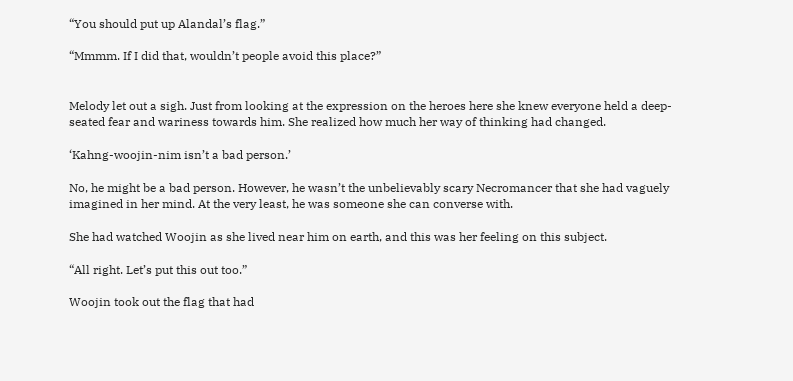“You should put up Alandal’s flag.”

“Mmmm. If I did that, wouldn’t people avoid this place?”


Melody let out a sigh. Just from looking at the expression on the heroes here she knew everyone held a deep-seated fear and wariness towards him. She realized how much her way of thinking had changed.

‘Kahng-woojin-nim isn’t a bad person.’

No, he might be a bad person. However, he wasn’t the unbelievably scary Necromancer that she had vaguely imagined in her mind. At the very least, he was someone she can converse with.

She had watched Woojin as she lived near him on earth, and this was her feeling on this subject.

“All right. Let’s put this out too.”

Woojin took out the flag that had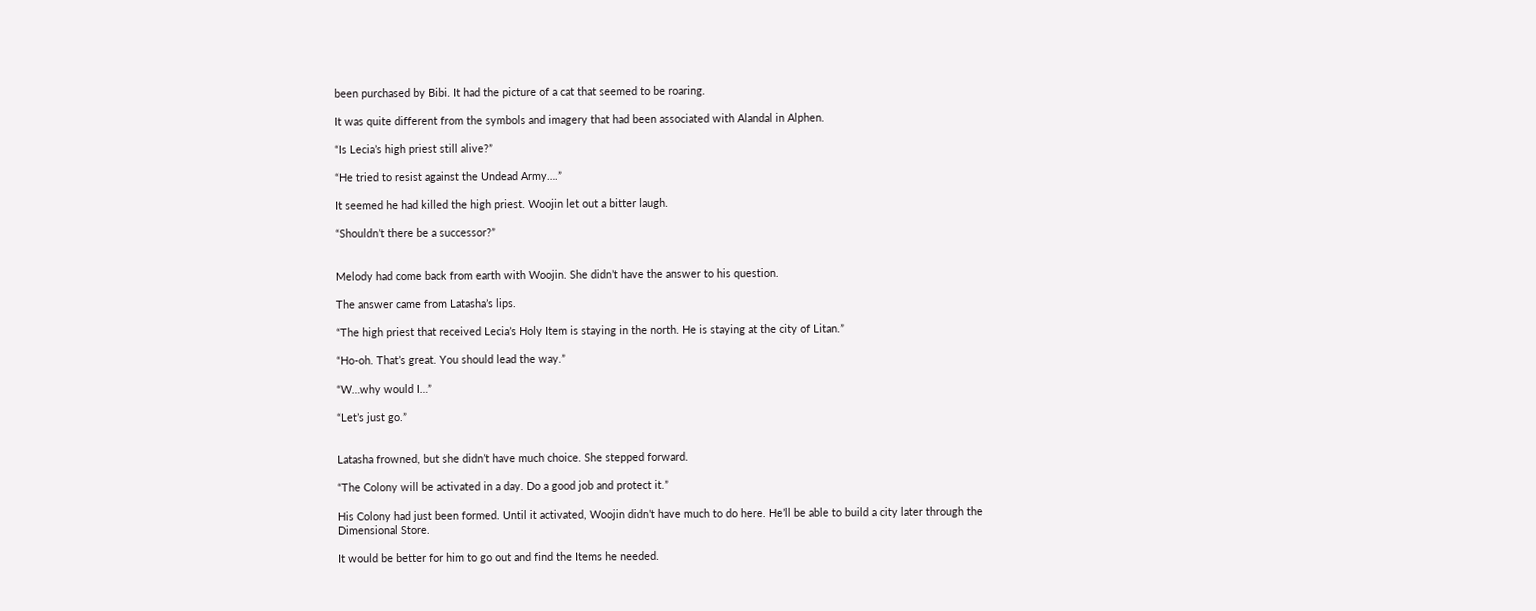been purchased by Bibi. It had the picture of a cat that seemed to be roaring.

It was quite different from the symbols and imagery that had been associated with Alandal in Alphen.

“Is Lecia’s high priest still alive?”

“He tried to resist against the Undead Army….”

It seemed he had killed the high priest. Woojin let out a bitter laugh.

“Shouldn’t there be a successor?”


Melody had come back from earth with Woojin. She didn’t have the answer to his question.

The answer came from Latasha’s lips.

“The high priest that received Lecia’s Holy Item is staying in the north. He is staying at the city of Litan.”

“Ho-oh. That’s great. You should lead the way.”

“W…why would I…”

“Let’s just go.”


Latasha frowned, but she didn’t have much choice. She stepped forward.

“The Colony will be activated in a day. Do a good job and protect it.”

His Colony had just been formed. Until it activated, Woojin didn’t have much to do here. He’ll be able to build a city later through the Dimensional Store.

It would be better for him to go out and find the Items he needed.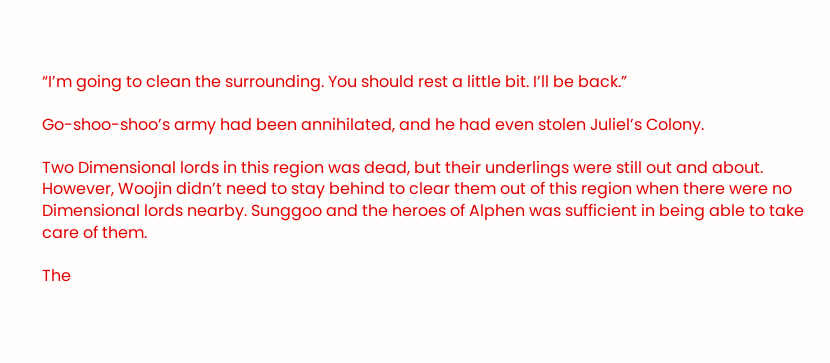“I’m going to clean the surrounding. You should rest a little bit. I’ll be back.”

Go-shoo-shoo’s army had been annihilated, and he had even stolen Juliel’s Colony.

Two Dimensional lords in this region was dead, but their underlings were still out and about. However, Woojin didn’t need to stay behind to clear them out of this region when there were no Dimensional lords nearby. Sunggoo and the heroes of Alphen was sufficient in being able to take care of them.

The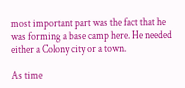most important part was the fact that he was forming a base camp here. He needed either a Colony city or a town.

As time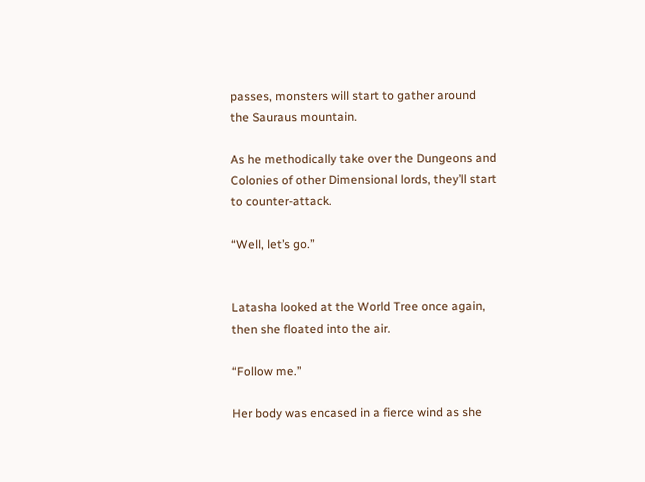passes, monsters will start to gather around the Sauraus mountain.

As he methodically take over the Dungeons and Colonies of other Dimensional lords, they’ll start to counter-attack.

“Well, let’s go.”


Latasha looked at the World Tree once again, then she floated into the air.

“Follow me.”

Her body was encased in a fierce wind as she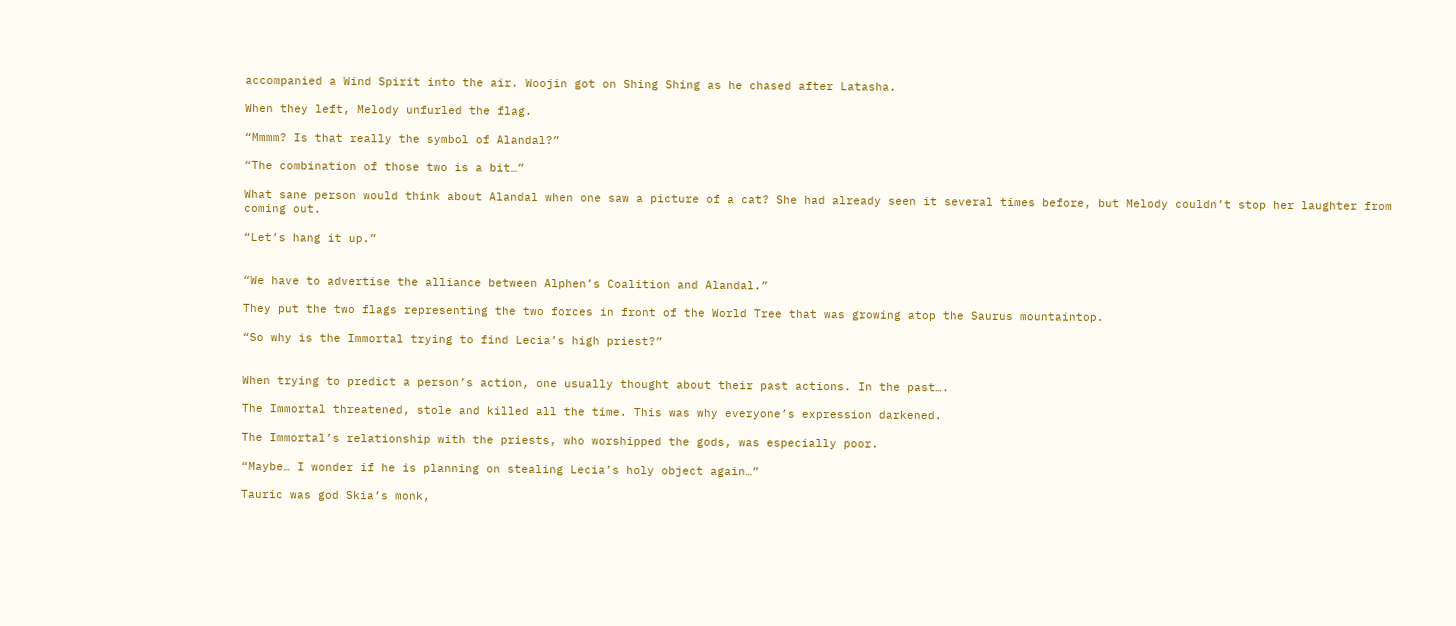accompanied a Wind Spirit into the air. Woojin got on Shing Shing as he chased after Latasha.

When they left, Melody unfurled the flag.

“Mmmm? Is that really the symbol of Alandal?”

“The combination of those two is a bit…”

What sane person would think about Alandal when one saw a picture of a cat? She had already seen it several times before, but Melody couldn’t stop her laughter from coming out.

“Let’s hang it up.”


“We have to advertise the alliance between Alphen’s Coalition and Alandal.”

They put the two flags representing the two forces in front of the World Tree that was growing atop the Saurus mountaintop.

“So why is the Immortal trying to find Lecia’s high priest?”


When trying to predict a person’s action, one usually thought about their past actions. In the past….

The Immortal threatened, stole and killed all the time. This was why everyone’s expression darkened.

The Immortal’s relationship with the priests, who worshipped the gods, was especially poor.

“Maybe… I wonder if he is planning on stealing Lecia’s holy object again…”

Tauric was god Skia’s monk,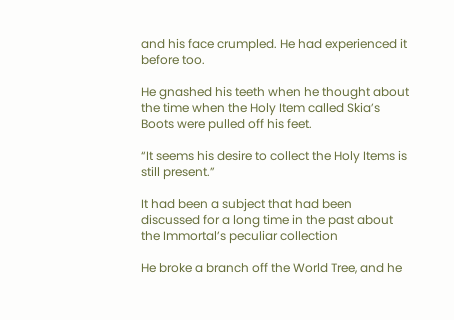and his face crumpled. He had experienced it before too.

He gnashed his teeth when he thought about the time when the Holy Item called Skia’s Boots were pulled off his feet.

“It seems his desire to collect the Holy Items is still present.”

It had been a subject that had been discussed for a long time in the past about the Immortal’s peculiar collection

He broke a branch off the World Tree, and he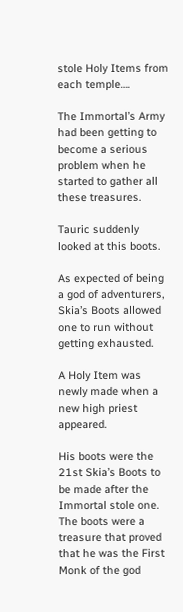stole Holy Items from each temple….

The Immortal’s Army had been getting to become a serious problem when he started to gather all these treasures.

Tauric suddenly looked at this boots.

As expected of being a god of adventurers, Skia’s Boots allowed one to run without getting exhausted.

A Holy Item was newly made when a new high priest appeared.

His boots were the 21st Skia’s Boots to be made after the Immortal stole one. The boots were a treasure that proved that he was the First Monk of the god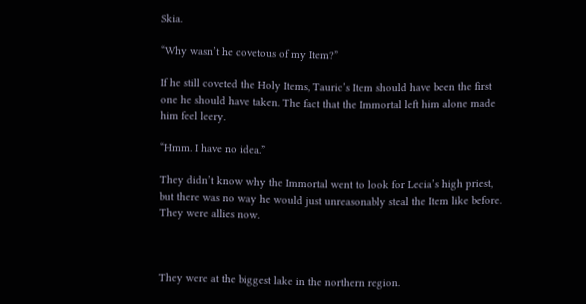Skia.

“Why wasn’t he covetous of my Item?”

If he still coveted the Holy Items, Tauric’s Item should have been the first one he should have taken. The fact that the Immortal left him alone made him feel leery.

“Hmm. I have no idea.”

They didn’t know why the Immortal went to look for Lecia’s high priest, but there was no way he would just unreasonably steal the Item like before. They were allies now.



They were at the biggest lake in the northern region.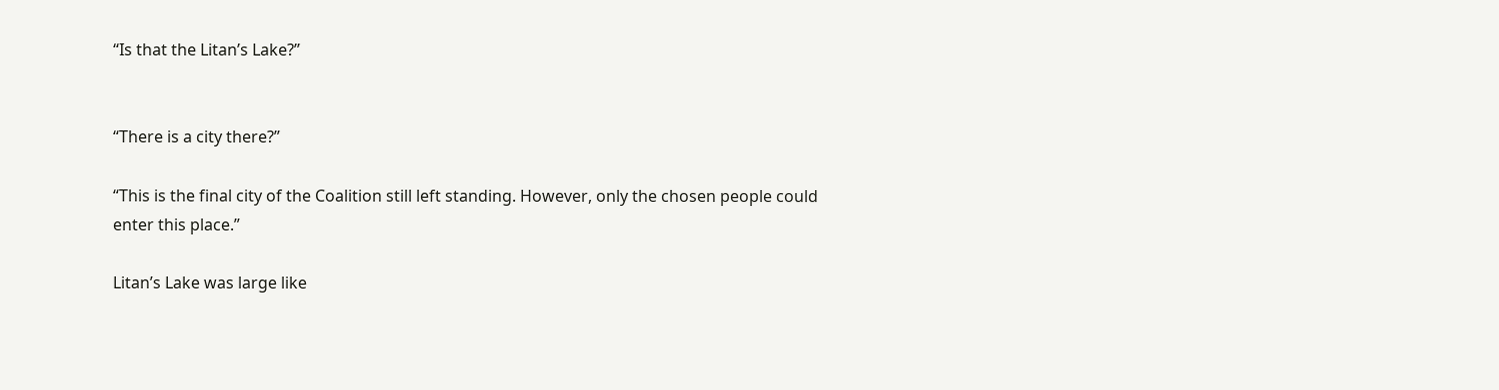“Is that the Litan’s Lake?”


“There is a city there?”

“This is the final city of the Coalition still left standing. However, only the chosen people could enter this place.”

Litan’s Lake was large like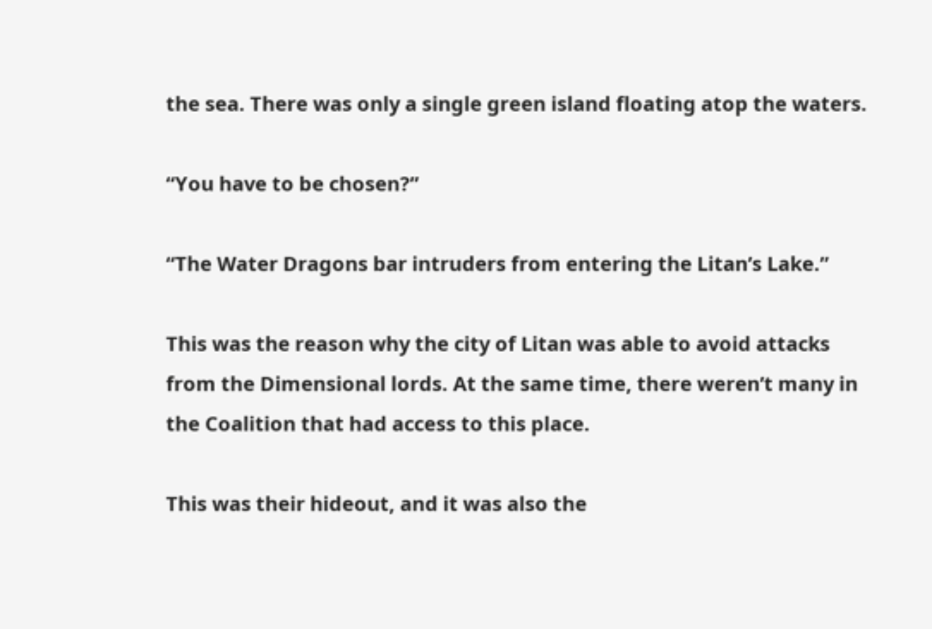the sea. There was only a single green island floating atop the waters.

“You have to be chosen?”

“The Water Dragons bar intruders from entering the Litan’s Lake.”

This was the reason why the city of Litan was able to avoid attacks from the Dimensional lords. At the same time, there weren’t many in the Coalition that had access to this place.

This was their hideout, and it was also the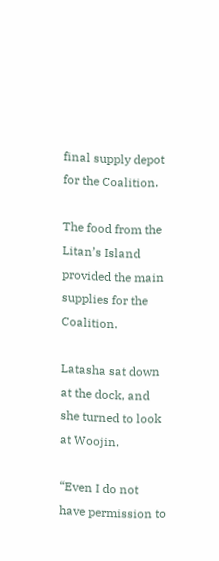final supply depot for the Coalition.

The food from the Litan’s Island provided the main supplies for the Coalition.

Latasha sat down at the dock, and she turned to look at Woojin.

“Even I do not have permission to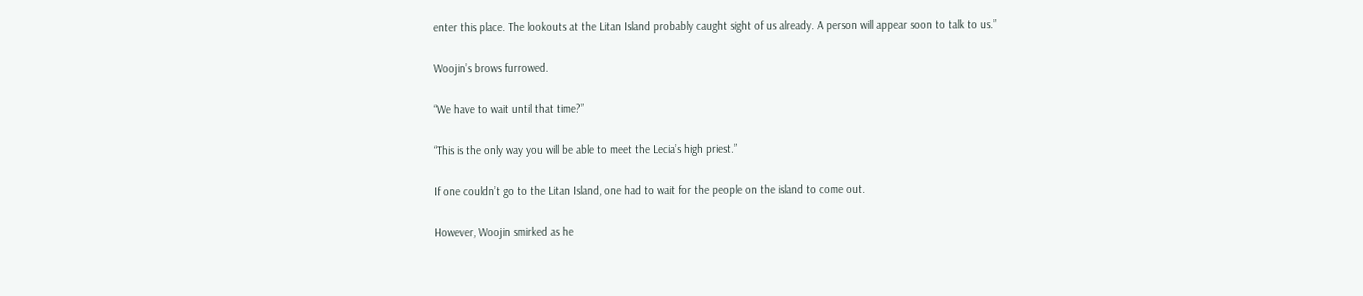enter this place. The lookouts at the Litan Island probably caught sight of us already. A person will appear soon to talk to us.”

Woojin’s brows furrowed.

“We have to wait until that time?”

“This is the only way you will be able to meet the Lecia’s high priest.”

If one couldn’t go to the Litan Island, one had to wait for the people on the island to come out.

However, Woojin smirked as he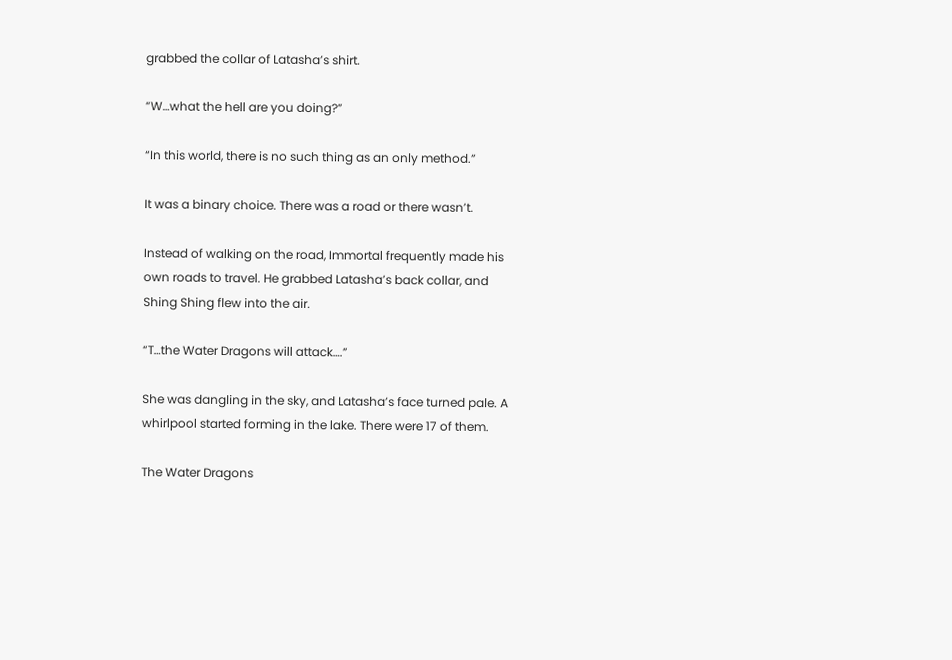grabbed the collar of Latasha’s shirt.

“W…what the hell are you doing?”

“In this world, there is no such thing as an only method.”

It was a binary choice. There was a road or there wasn’t.

Instead of walking on the road, Immortal frequently made his own roads to travel. He grabbed Latasha’s back collar, and Shing Shing flew into the air.

“T…the Water Dragons will attack….”

She was dangling in the sky, and Latasha’s face turned pale. A whirlpool started forming in the lake. There were 17 of them.

The Water Dragons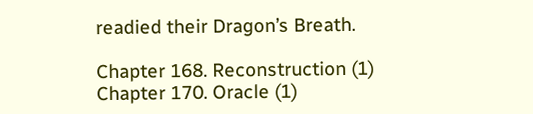readied their Dragon’s Breath.

Chapter 168. Reconstruction (1)
Chapter 170. Oracle (1)